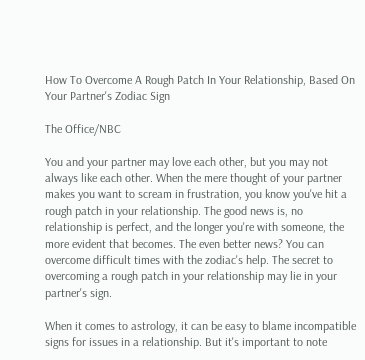How To Overcome A Rough Patch In Your Relationship, Based On Your Partner's Zodiac Sign

The Office/NBC

You and your partner may love each other, but you may not always like each other. When the mere thought of your partner makes you want to scream in frustration, you know you've hit a rough patch in your relationship. The good news is, no relationship is perfect, and the longer you're with someone, the more evident that becomes. The even better news? You can overcome difficult times with the zodiac's help. The secret to overcoming a rough patch in your relationship may lie in your partner's sign.

When it comes to astrology, it can be easy to blame incompatible signs for issues in a relationship. But it's important to note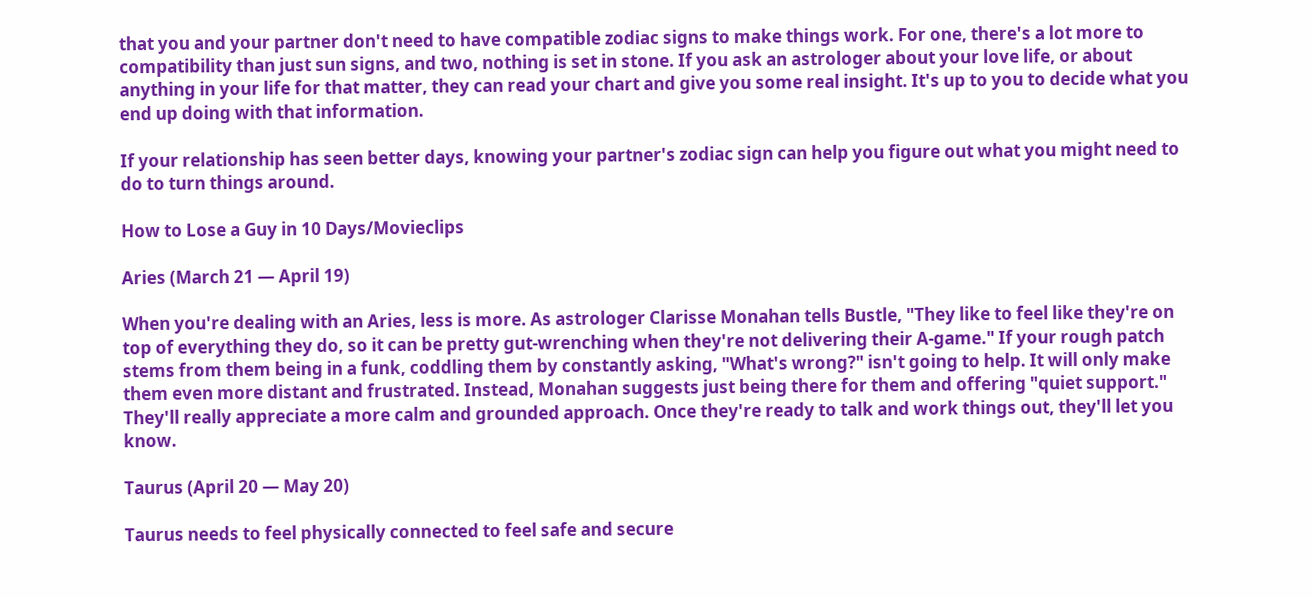that you and your partner don't need to have compatible zodiac signs to make things work. For one, there's a lot more to compatibility than just sun signs, and two, nothing is set in stone. If you ask an astrologer about your love life, or about anything in your life for that matter, they can read your chart and give you some real insight. It's up to you to decide what you end up doing with that information.

If your relationship has seen better days, knowing your partner's zodiac sign can help you figure out what you might need to do to turn things around.

How to Lose a Guy in 10 Days/Movieclips

Aries (March 21 — April 19)

When you're dealing with an Aries, less is more. As astrologer Clarisse Monahan tells Bustle, "They like to feel like they're on top of everything they do, so it can be pretty gut-wrenching when they're not delivering their A-game." If your rough patch stems from them being in a funk, coddling them by constantly asking, "What's wrong?" isn't going to help. It will only make them even more distant and frustrated. Instead, Monahan suggests just being there for them and offering "quiet support." They'll really appreciate a more calm and grounded approach. Once they're ready to talk and work things out, they'll let you know.

Taurus (April 20 — May 20)

Taurus needs to feel physically connected to feel safe and secure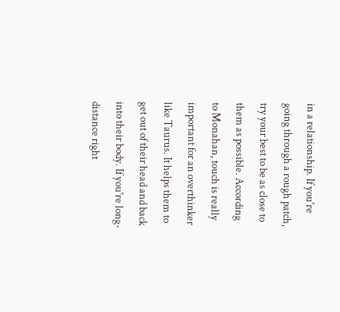in a relationship. If you're going through a rough patch, try your best to be as close to them as possible. According to Monahan, touch is really important for an overthinker like Taurus. It helps them to get out of their head and back into their body. If you're long-distance right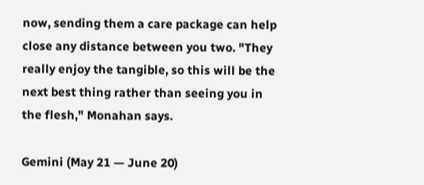now, sending them a care package can help close any distance between you two. "They really enjoy the tangible, so this will be the next best thing rather than seeing you in the flesh," Monahan says.

Gemini (May 21 — June 20)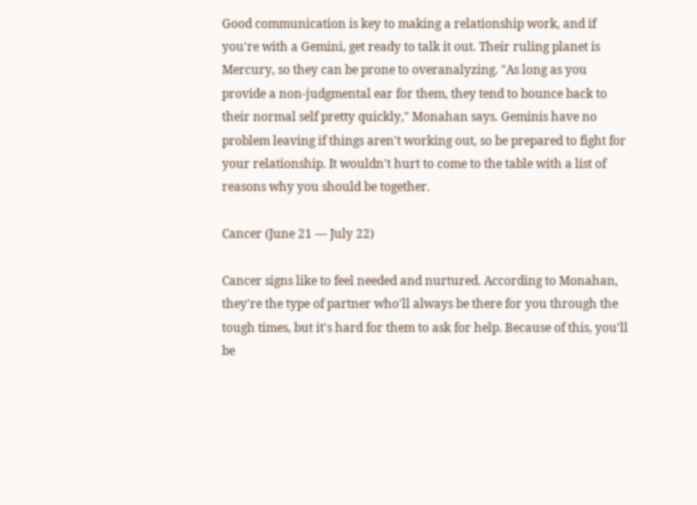Good communication is key to making a relationship work, and if you're with a Gemini, get ready to talk it out. Their ruling planet is Mercury, so they can be prone to overanalyzing. "As long as you provide a non-judgmental ear for them, they tend to bounce back to their normal self pretty quickly," Monahan says. Geminis have no problem leaving if things aren't working out, so be prepared to fight for your relationship. It wouldn't hurt to come to the table with a list of reasons why you should be together.

Cancer (June 21 — July 22)

Cancer signs like to feel needed and nurtured. According to Monahan, they're the type of partner who'll always be there for you through the tough times, but it's hard for them to ask for help. Because of this, you'll be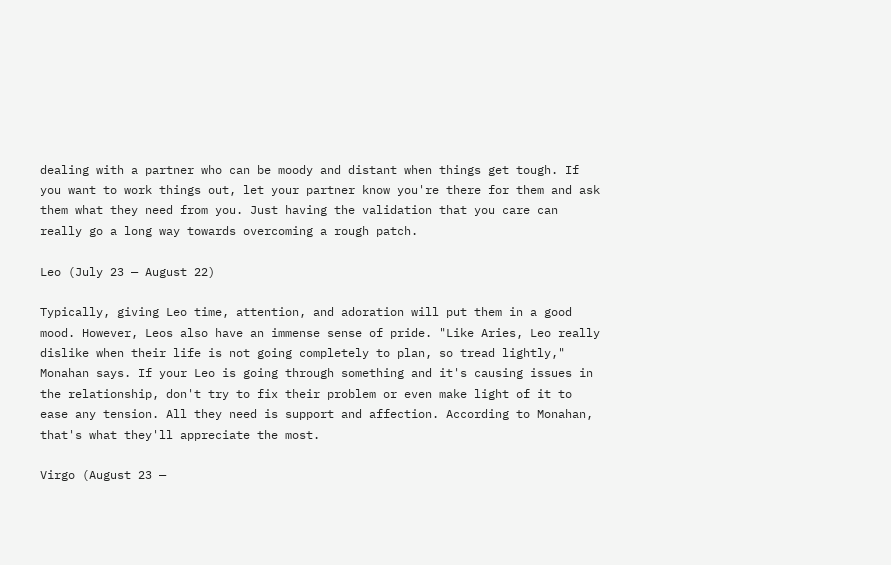dealing with a partner who can be moody and distant when things get tough. If you want to work things out, let your partner know you're there for them and ask them what they need from you. Just having the validation that you care can really go a long way towards overcoming a rough patch.

Leo (July 23 — August 22)

Typically, giving Leo time, attention, and adoration will put them in a good mood. However, Leos also have an immense sense of pride. "Like Aries, Leo really dislike when their life is not going completely to plan, so tread lightly," Monahan says. If your Leo is going through something and it's causing issues in the relationship, don't try to fix their problem or even make light of it to ease any tension. All they need is support and affection. According to Monahan, that's what they'll appreciate the most.

Virgo (August 23 —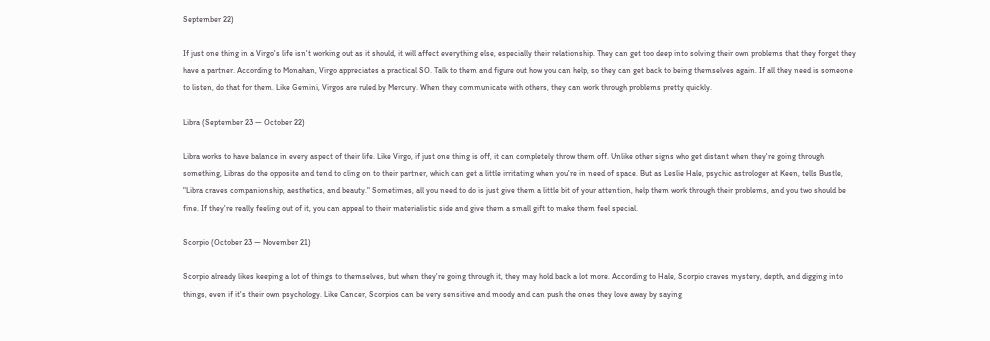September 22)

If just one thing in a Virgo's life isn't working out as it should, it will affect everything else, especially their relationship. They can get too deep into solving their own problems that they forget they have a partner. According to Monahan, Virgo appreciates a practical SO. Talk to them and figure out how you can help, so they can get back to being themselves again. If all they need is someone to listen, do that for them. Like Gemini, Virgos are ruled by Mercury. When they communicate with others, they can work through problems pretty quickly.

Libra (September 23 — October 22)

Libra works to have balance in every aspect of their life. Like Virgo, if just one thing is off, it can completely throw them off. Unlike other signs who get distant when they're going through something, Libras do the opposite and tend to cling on to their partner, which can get a little irritating when you're in need of space. But as Leslie Hale, psychic astrologer at Keen, tells Bustle, "Libra craves companionship, aesthetics, and beauty." Sometimes, all you need to do is just give them a little bit of your attention, help them work through their problems, and you two should be fine. If they're really feeling out of it, you can appeal to their materialistic side and give them a small gift to make them feel special.

Scorpio (October 23 — November 21)

Scorpio already likes keeping a lot of things to themselves, but when they're going through it, they may hold back a lot more. According to Hale, Scorpio craves mystery, depth, and digging into things, even if it's their own psychology. Like Cancer, Scorpios can be very sensitive and moody and can push the ones they love away by saying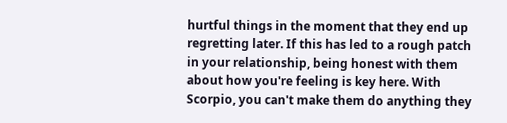hurtful things in the moment that they end up regretting later. If this has led to a rough patch in your relationship, being honest with them about how you're feeling is key here. With Scorpio, you can't make them do anything they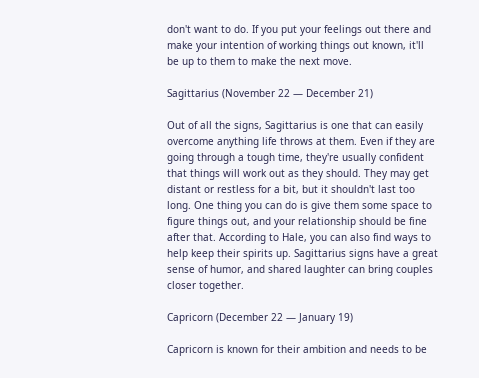don't want to do. If you put your feelings out there and make your intention of working things out known, it'll be up to them to make the next move.

Sagittarius (November 22 — December 21)

Out of all the signs, Sagittarius is one that can easily overcome anything life throws at them. Even if they are going through a tough time, they're usually confident that things will work out as they should. They may get distant or restless for a bit, but it shouldn't last too long. One thing you can do is give them some space to figure things out, and your relationship should be fine after that. According to Hale, you can also find ways to help keep their spirits up. Sagittarius signs have a great sense of humor, and shared laughter can bring couples closer together.

Capricorn (December 22 — January 19)

Capricorn is known for their ambition and needs to be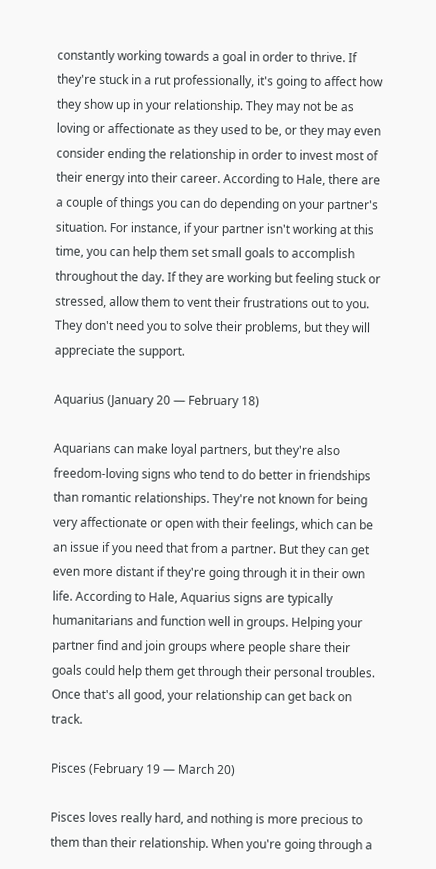constantly working towards a goal in order to thrive. If they're stuck in a rut professionally, it's going to affect how they show up in your relationship. They may not be as loving or affectionate as they used to be, or they may even consider ending the relationship in order to invest most of their energy into their career. According to Hale, there are a couple of things you can do depending on your partner's situation. For instance, if your partner isn't working at this time, you can help them set small goals to accomplish throughout the day. If they are working but feeling stuck or stressed, allow them to vent their frustrations out to you. They don't need you to solve their problems, but they will appreciate the support.

Aquarius (January 20 — February 18)

Aquarians can make loyal partners, but they're also freedom-loving signs who tend to do better in friendships than romantic relationships. They're not known for being very affectionate or open with their feelings, which can be an issue if you need that from a partner. But they can get even more distant if they're going through it in their own life. According to Hale, Aquarius signs are typically humanitarians and function well in groups. Helping your partner find and join groups where people share their goals could help them get through their personal troubles. Once that's all good, your relationship can get back on track.

Pisces (February 19 — March 20)

Pisces loves really hard, and nothing is more precious to them than their relationship. When you're going through a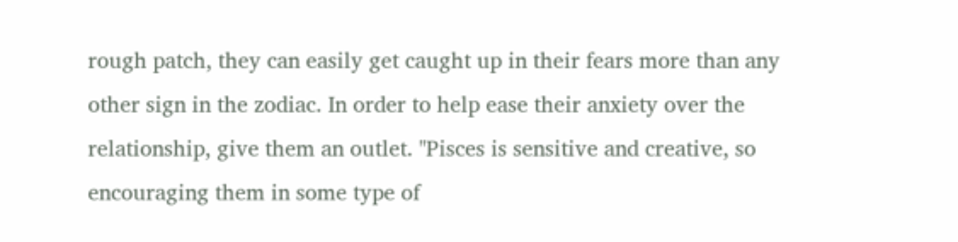rough patch, they can easily get caught up in their fears more than any other sign in the zodiac. In order to help ease their anxiety over the relationship, give them an outlet. "Pisces is sensitive and creative, so encouraging them in some type of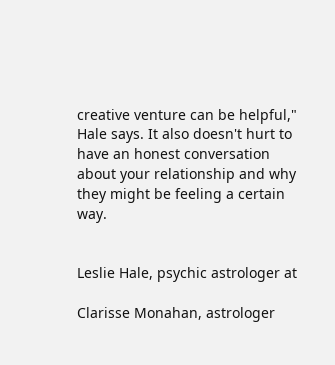creative venture can be helpful," Hale says. It also doesn't hurt to have an honest conversation about your relationship and why they might be feeling a certain way.


Leslie Hale, psychic astrologer at

Clarisse Monahan, astrologer